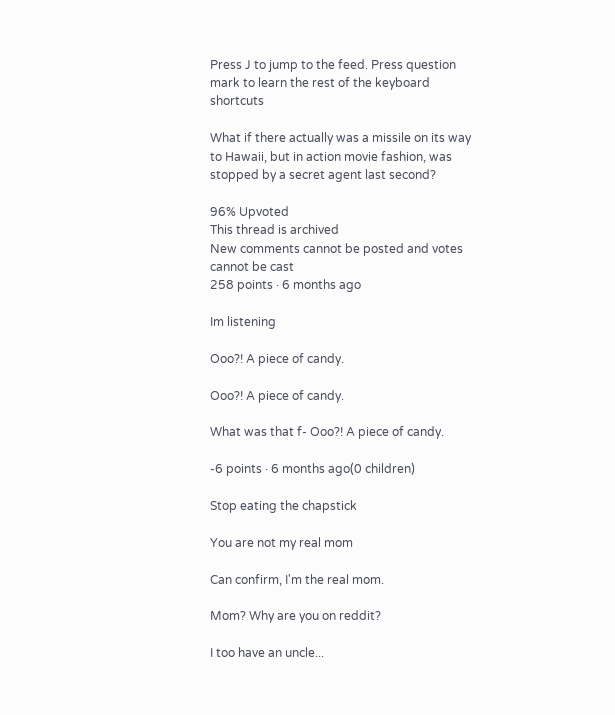Press J to jump to the feed. Press question mark to learn the rest of the keyboard shortcuts

What if there actually was a missile on its way to Hawaii, but in action movie fashion, was stopped by a secret agent last second?

96% Upvoted
This thread is archived
New comments cannot be posted and votes cannot be cast
258 points · 6 months ago

Im listening

Ooo?! A piece of candy.

Ooo?! A piece of candy.

What was that f- Ooo?! A piece of candy.

-6 points · 6 months ago(0 children)

Stop eating the chapstick

You are not my real mom

Can confirm, I'm the real mom.

Mom? Why are you on reddit?

I too have an uncle...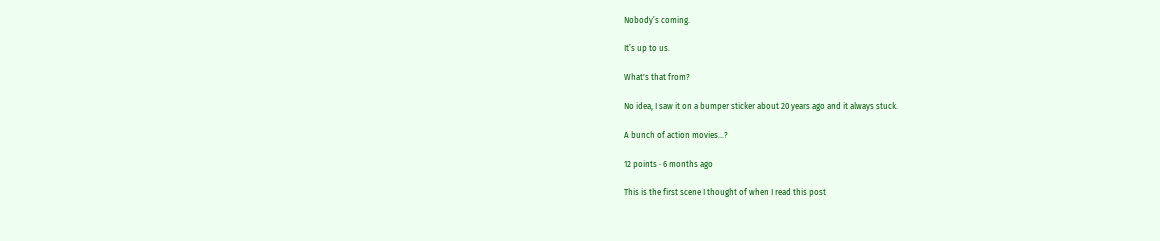Nobody’s coming.

It’s up to us.

What's that from?

No idea, I saw it on a bumper sticker about 20 years ago and it always stuck.

A bunch of action movies...?

12 points · 6 months ago

This is the first scene I thought of when I read this post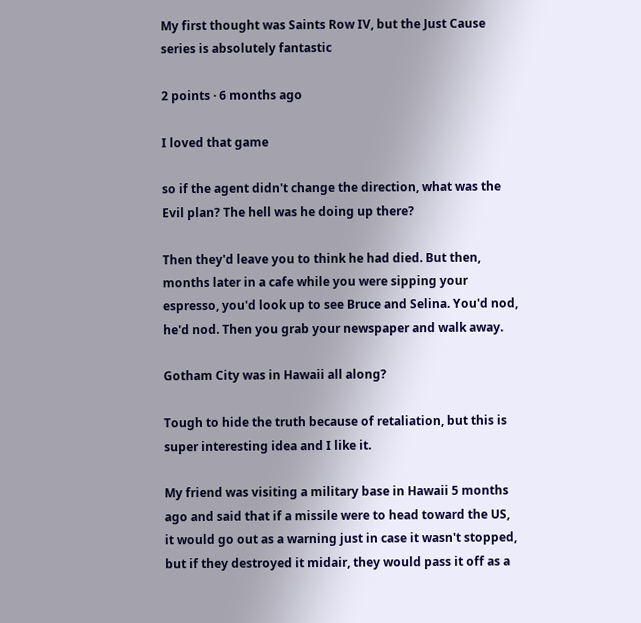My first thought was Saints Row IV, but the Just Cause series is absolutely fantastic

2 points · 6 months ago

I loved that game

so if the agent didn't change the direction, what was the Evil plan? The hell was he doing up there?

Then they'd leave you to think he had died. But then, months later in a cafe while you were sipping your espresso, you'd look up to see Bruce and Selina. You'd nod, he'd nod. Then you grab your newspaper and walk away.

Gotham City was in Hawaii all along?

Tough to hide the truth because of retaliation, but this is super interesting idea and I like it.

My friend was visiting a military base in Hawaii 5 months ago and said that if a missile were to head toward the US, it would go out as a warning just in case it wasn't stopped, but if they destroyed it midair, they would pass it off as a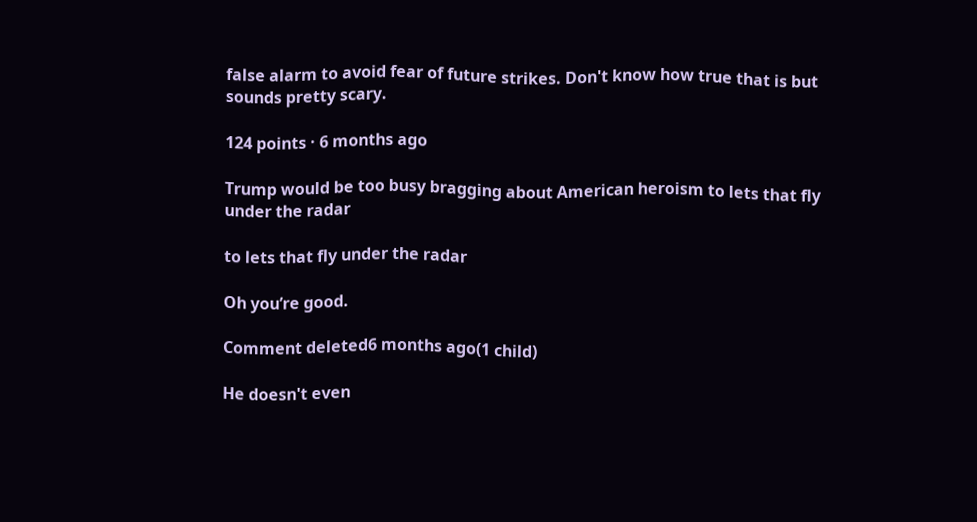false alarm to avoid fear of future strikes. Don't know how true that is but sounds pretty scary.

124 points · 6 months ago

Trump would be too busy bragging about American heroism to lets that fly under the radar

to lets that fly under the radar

Oh you’re good.

Comment deleted6 months ago(1 child)

He doesn't even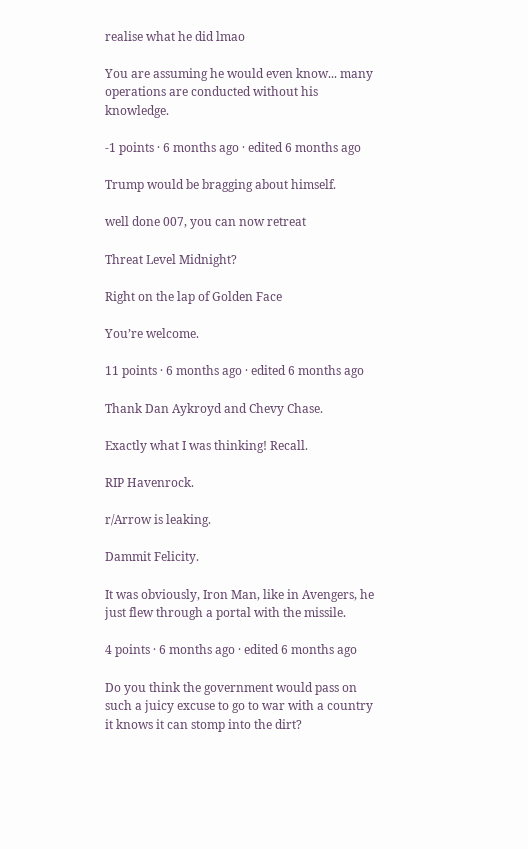realise what he did lmao

You are assuming he would even know... many operations are conducted without his knowledge.

-1 points · 6 months ago · edited 6 months ago

Trump would be bragging about himself.

well done 007, you can now retreat

Threat Level Midnight?

Right on the lap of Golden Face

You’re welcome.

11 points · 6 months ago · edited 6 months ago

Thank Dan Aykroyd and Chevy Chase.

Exactly what I was thinking! Recall.

RIP Havenrock.

r/Arrow is leaking.

Dammit Felicity.

It was obviously, Iron Man, like in Avengers, he just flew through a portal with the missile.

4 points · 6 months ago · edited 6 months ago

Do you think the government would pass on such a juicy excuse to go to war with a country it knows it can stomp into the dirt?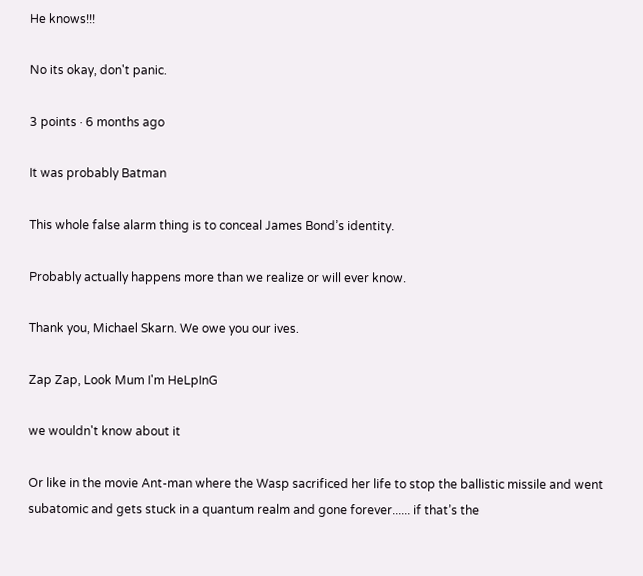He knows!!!

No its okay, don't panic.

3 points · 6 months ago

It was probably Batman

This whole false alarm thing is to conceal James Bond’s identity.

Probably actually happens more than we realize or will ever know.

Thank you, Michael Skarn. We owe you our ives.

Zap Zap, Look Mum I'm HeLpInG

we wouldn't know about it

Or like in the movie Ant-man where the Wasp sacrificed her life to stop the ballistic missile and went subatomic and gets stuck in a quantum realm and gone forever...... if that’s the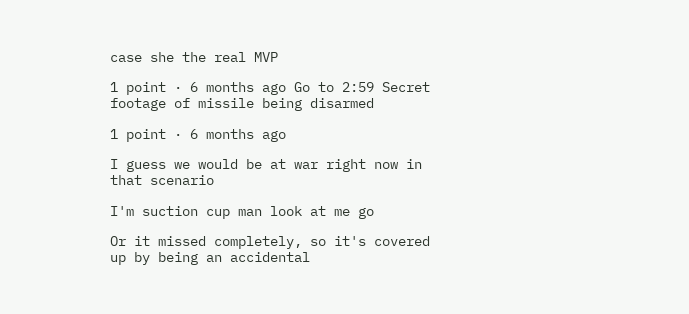case she the real MVP

1 point · 6 months ago Go to 2:59 Secret footage of missile being disarmed

1 point · 6 months ago

I guess we would be at war right now in that scenario

I'm suction cup man look at me go

Or it missed completely, so it's covered up by being an accidental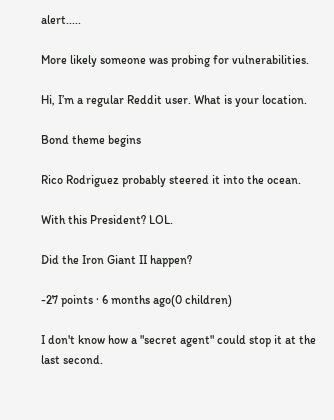alert.....

More likely someone was probing for vulnerabilities.

Hi, I’m a regular Reddit user. What is your location.

Bond theme begins

Rico Rodriguez probably steered it into the ocean.

With this President? LOL.

Did the Iron Giant II happen?

-27 points · 6 months ago(0 children)

I don't know how a "secret agent" could stop it at the last second.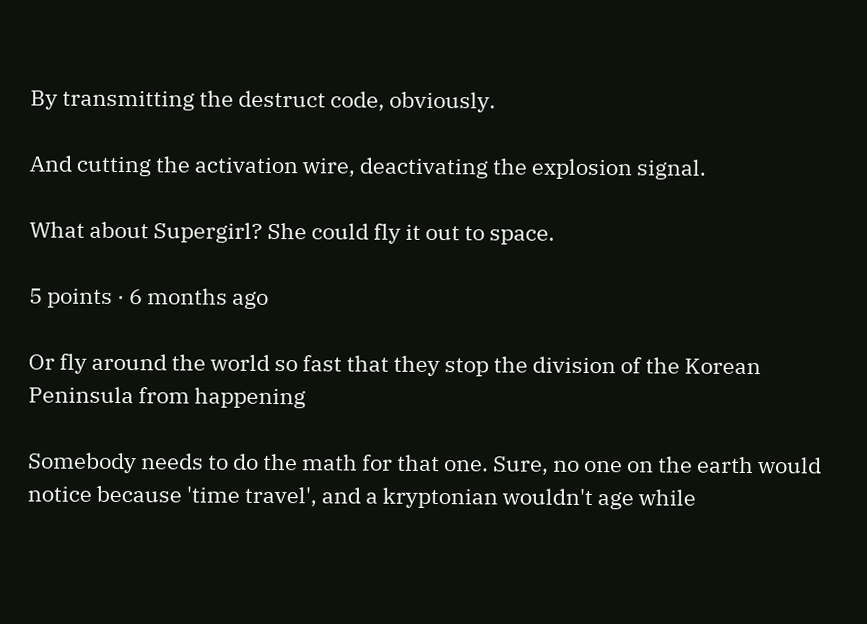By transmitting the destruct code, obviously.

And cutting the activation wire, deactivating the explosion signal.

What about Supergirl? She could fly it out to space.

5 points · 6 months ago

Or fly around the world so fast that they stop the division of the Korean Peninsula from happening

Somebody needs to do the math for that one. Sure, no one on the earth would notice because 'time travel', and a kryptonian wouldn't age while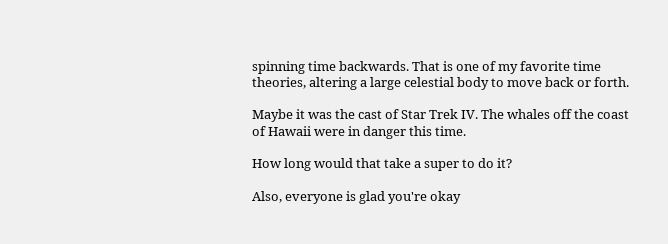spinning time backwards. That is one of my favorite time theories, altering a large celestial body to move back or forth.

Maybe it was the cast of Star Trek IV. The whales off the coast of Hawaii were in danger this time.

How long would that take a super to do it?

Also, everyone is glad you're okay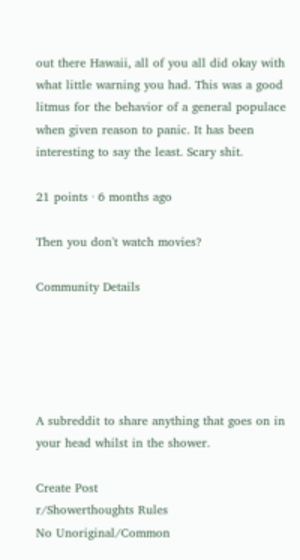out there Hawaii, all of you all did okay with what little warning you had. This was a good litmus for the behavior of a general populace when given reason to panic. It has been interesting to say the least. Scary shit.

21 points · 6 months ago

Then you don't watch movies?

Community Details





A subreddit to share anything that goes on in your head whilst in the shower.

Create Post
r/Showerthoughts Rules
No Unoriginal/Common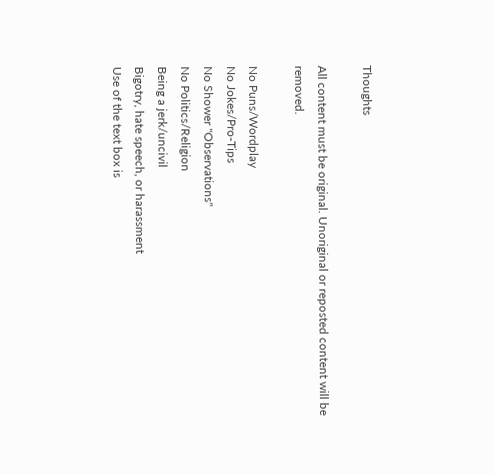Thoughts

All content must be original. Unoriginal or reposted content will be removed.

No Puns/Wordplay
No Jokes/Pro-Tips
No Shower "Observations"
No Politics/Religion
Being a jerk/uncivil
Bigotry, hate speech, or harassment
Use of the text box is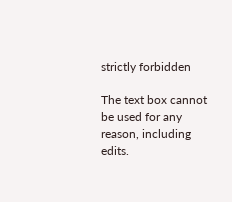strictly forbidden

The text box cannot be used for any reason, including edits.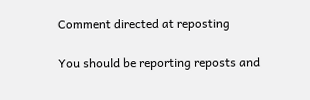Comment directed at reposting

You should be reporting reposts and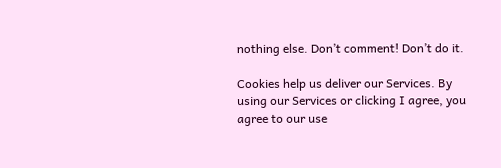nothing else. Don’t comment! Don’t do it.

Cookies help us deliver our Services. By using our Services or clicking I agree, you agree to our use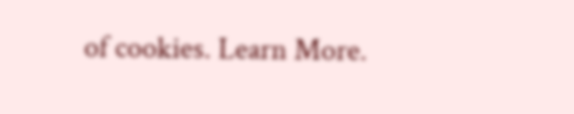of cookies. Learn More.